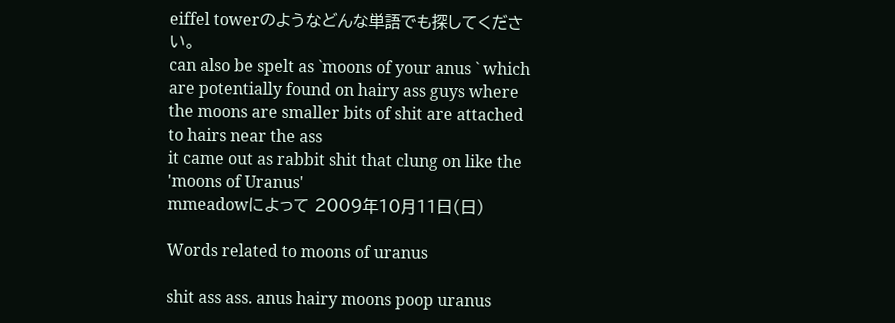eiffel towerのようなどんな単語でも探してください。
can also be spelt as `moons of your anus ` which are potentially found on hairy ass guys where the moons are smaller bits of shit are attached to hairs near the ass
it came out as rabbit shit that clung on like the 'moons of Uranus'
mmeadowによって 2009年10月11日(日)

Words related to moons of uranus

shit ass ass. anus hairy moons poop uranus